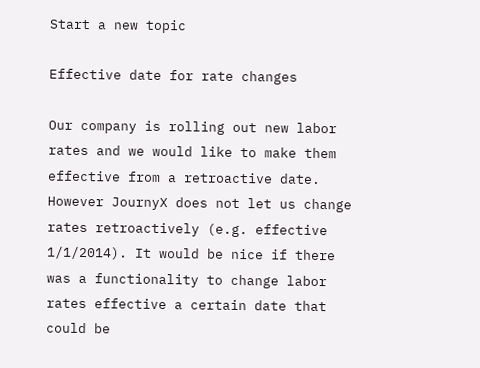Start a new topic

Effective date for rate changes

Our company is rolling out new labor rates and we would like to make them effective from a retroactive date. However JournyX does not let us change rates retroactively (e.g. effective 1/1/2014). It would be nice if there was a functionality to change labor rates effective a certain date that could be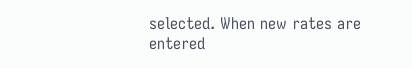selected. When new rates are entered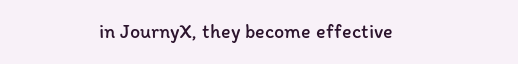in JournyX, they become effective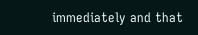immediately and that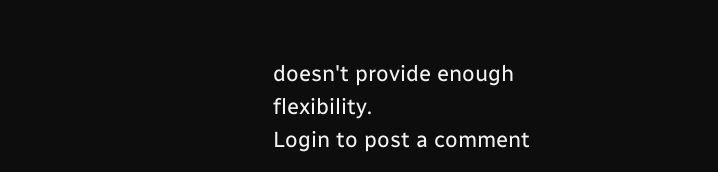doesn't provide enough flexibility.
Login to post a comment